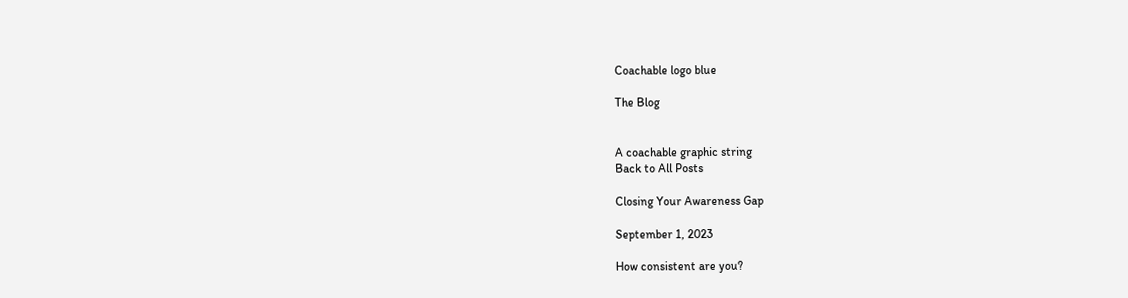Coachable logo blue

The Blog


A coachable graphic string
Back to All Posts

Closing Your Awareness Gap

September 1, 2023

How consistent are you?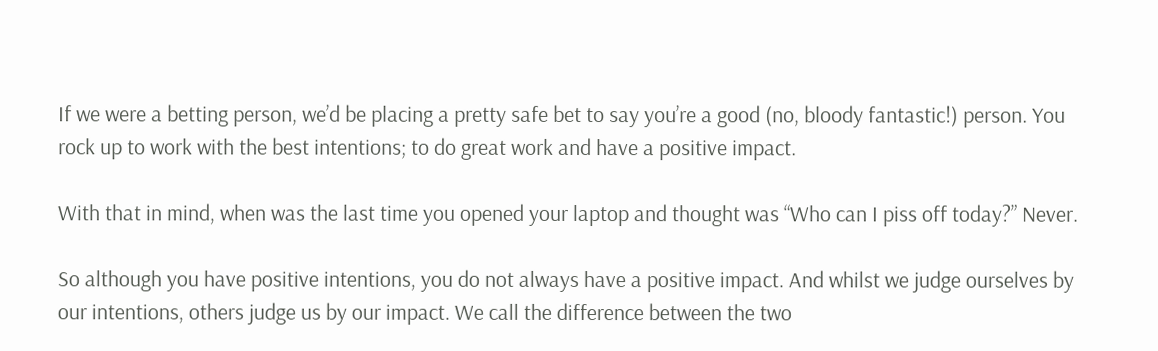If we were a betting person, we’d be placing a pretty safe bet to say you’re a good (no, bloody fantastic!) person. You rock up to work with the best intentions; to do great work and have a positive impact.

With that in mind, when was the last time you opened your laptop and thought was “Who can I piss off today?” Never.

So although you have positive intentions, you do not always have a positive impact. And whilst we judge ourselves by our intentions, others judge us by our impact. We call the difference between the two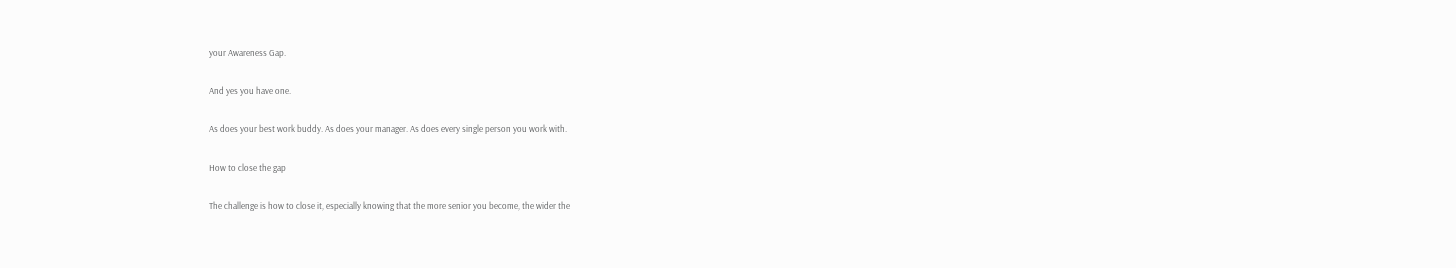your Awareness Gap.

And yes you have one.

As does your best work buddy. As does your manager. As does every single person you work with.

How to close the gap

The challenge is how to close it, especially knowing that the more senior you become, the wider the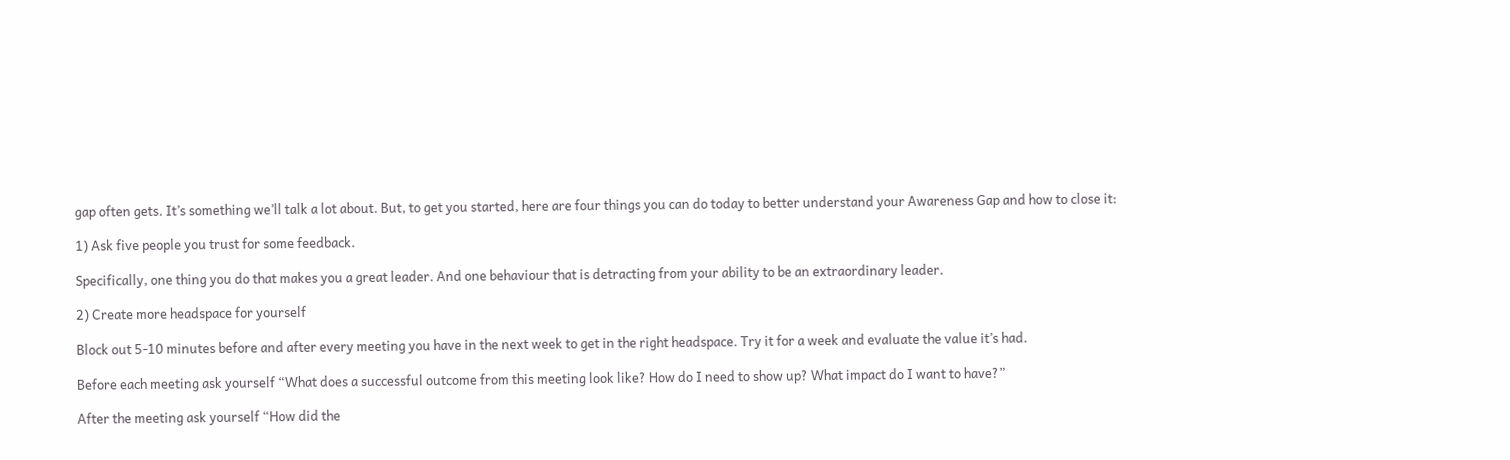gap often gets. It’s something we’ll talk a lot about. But, to get you started, here are four things you can do today to better understand your Awareness Gap and how to close it:

1) Ask five people you trust for some feedback.

Specifically, one thing you do that makes you a great leader. And one behaviour that is detracting from your ability to be an extraordinary leader.

2) Create more headspace for yourself

Block out 5-10 minutes before and after every meeting you have in the next week to get in the right headspace. Try it for a week and evaluate the value it’s had.

Before each meeting ask yourself “What does a successful outcome from this meeting look like? How do I need to show up? What impact do I want to have?”

After the meeting ask yourself “How did the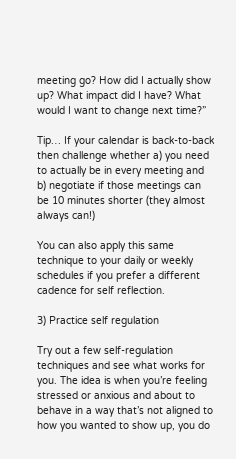meeting go? How did I actually show up? What impact did I have? What would I want to change next time?”

Tip… If your calendar is back-to-back then challenge whether a) you need to actually be in every meeting and b) negotiate if those meetings can be 10 minutes shorter (they almost always can!)

You can also apply this same technique to your daily or weekly schedules if you prefer a different cadence for self reflection.

3) Practice self regulation

Try out a few self-regulation techniques and see what works for you. The idea is when you’re feeling stressed or anxious and about to behave in a way that’s not aligned to how you wanted to show up, you do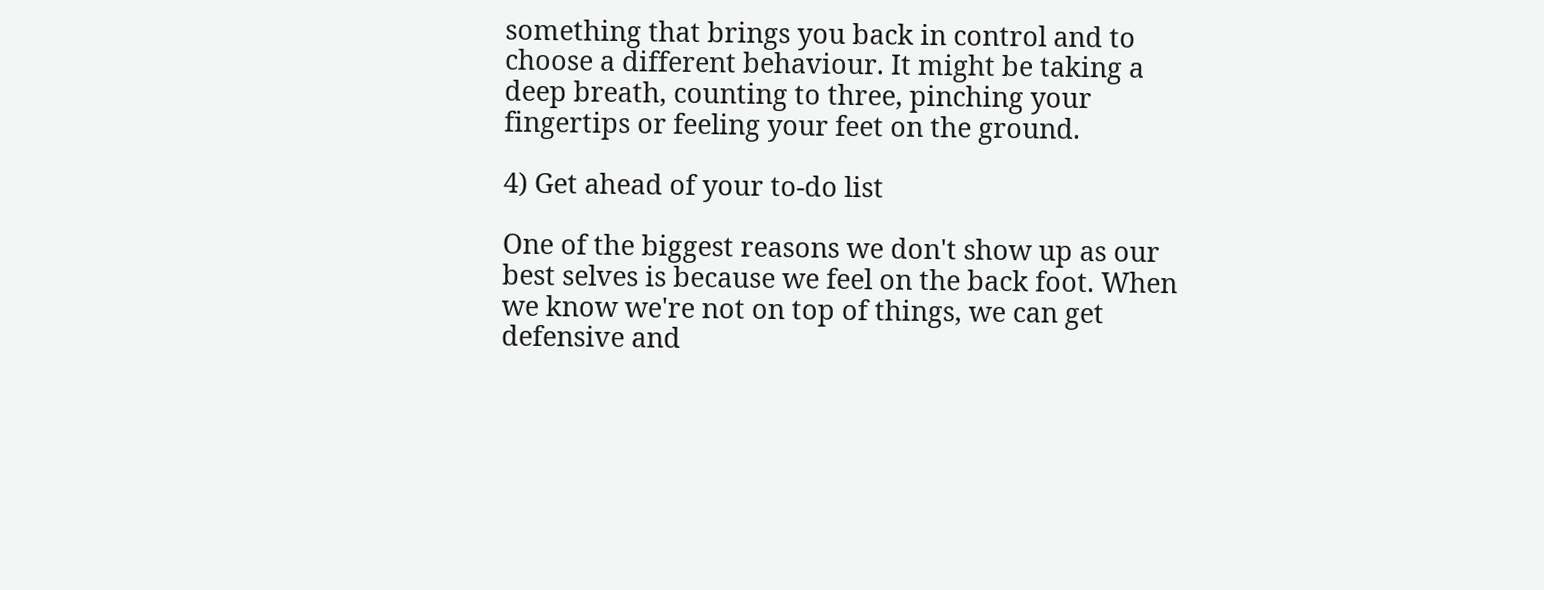something that brings you back in control and to choose a different behaviour. It might be taking a deep breath, counting to three, pinching your fingertips or feeling your feet on the ground.

4) Get ahead of your to-do list

One of the biggest reasons we don't show up as our best selves is because we feel on the back foot. When we know we're not on top of things, we can get defensive and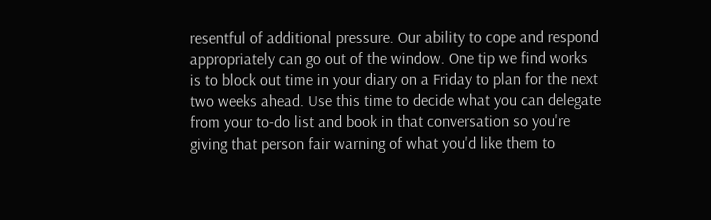resentful of additional pressure. Our ability to cope and respond appropriately can go out of the window. One tip we find works is to block out time in your diary on a Friday to plan for the next two weeks ahead. Use this time to decide what you can delegate from your to-do list and book in that conversation so you're giving that person fair warning of what you'd like them to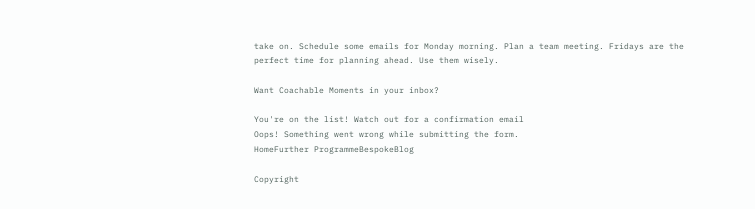take on. Schedule some emails for Monday morning. Plan a team meeting. Fridays are the perfect time for planning ahead. Use them wisely.

Want Coachable Moments in your inbox?

You're on the list! Watch out for a confirmation email
Oops! Something went wrong while submitting the form.
HomeFurther ProgrammeBespokeBlog

Copyright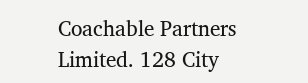Coachable Partners Limited. 128 City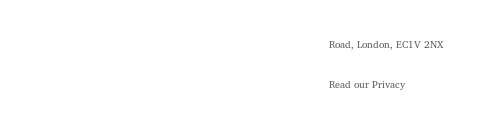Road, London, EC1V 2NX

Read our Privacy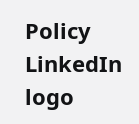Policy
LinkedIn logo